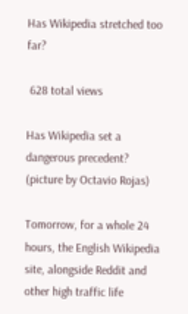Has Wikipedia stretched too far?

 628 total views

Has Wikipedia set a dangerous precedent? (picture by Octavio Rojas)

Tomorrow, for a whole 24 hours, the English Wikipedia site, alongside Reddit and other high traffic life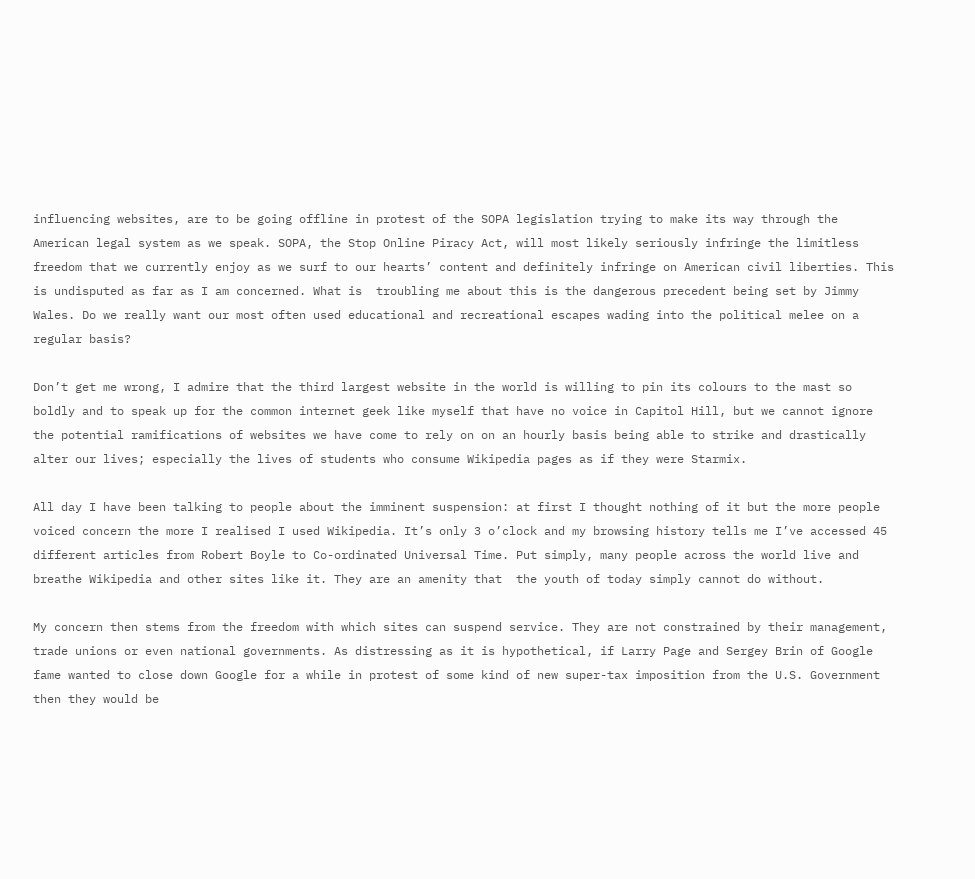influencing websites, are to be going offline in protest of the SOPA legislation trying to make its way through the American legal system as we speak. SOPA, the Stop Online Piracy Act, will most likely seriously infringe the limitless freedom that we currently enjoy as we surf to our hearts’ content and definitely infringe on American civil liberties. This is undisputed as far as I am concerned. What is  troubling me about this is the dangerous precedent being set by Jimmy Wales. Do we really want our most often used educational and recreational escapes wading into the political melee on a regular basis?

Don’t get me wrong, I admire that the third largest website in the world is willing to pin its colours to the mast so boldly and to speak up for the common internet geek like myself that have no voice in Capitol Hill, but we cannot ignore the potential ramifications of websites we have come to rely on on an hourly basis being able to strike and drastically alter our lives; especially the lives of students who consume Wikipedia pages as if they were Starmix.

All day I have been talking to people about the imminent suspension: at first I thought nothing of it but the more people voiced concern the more I realised I used Wikipedia. It’s only 3 o’clock and my browsing history tells me I’ve accessed 45 different articles from Robert Boyle to Co-ordinated Universal Time. Put simply, many people across the world live and breathe Wikipedia and other sites like it. They are an amenity that  the youth of today simply cannot do without.

My concern then stems from the freedom with which sites can suspend service. They are not constrained by their management, trade unions or even national governments. As distressing as it is hypothetical, if Larry Page and Sergey Brin of Google fame wanted to close down Google for a while in protest of some kind of new super-tax imposition from the U.S. Government then they would be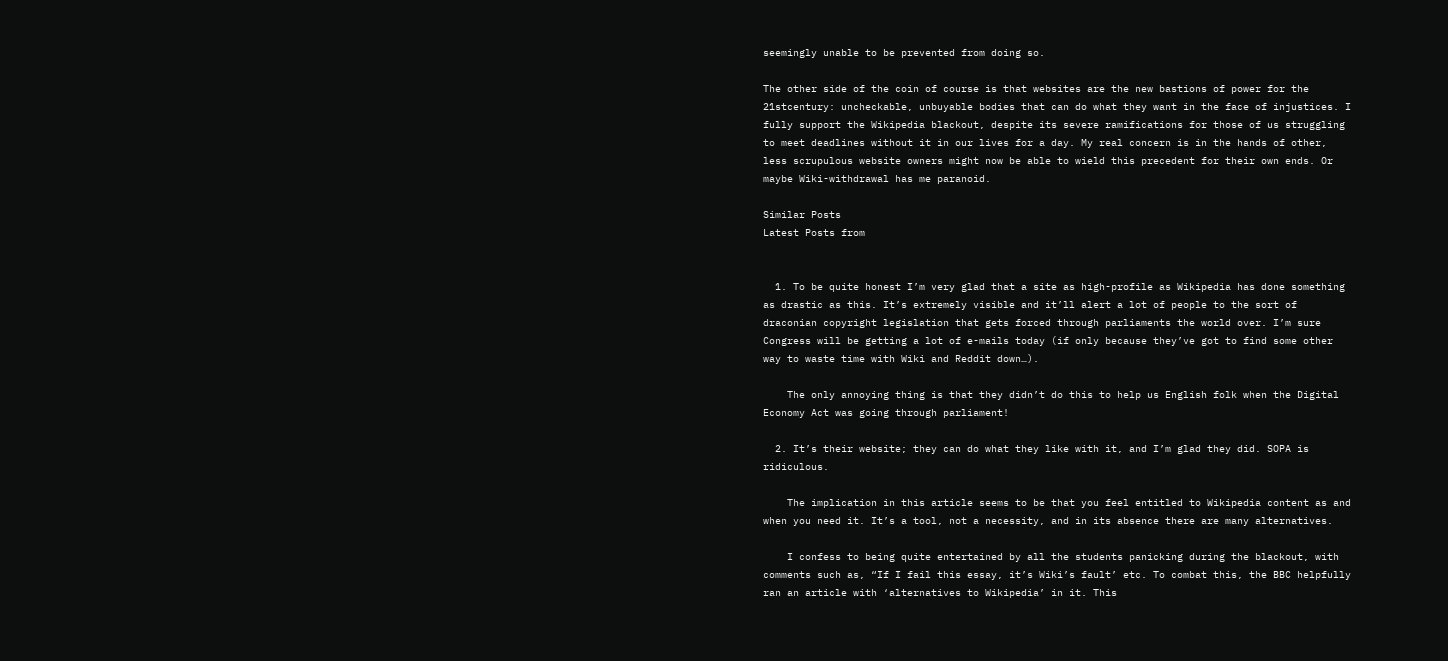seemingly unable to be prevented from doing so.

The other side of the coin of course is that websites are the new bastions of power for the 21stcentury: uncheckable, unbuyable bodies that can do what they want in the face of injustices. I fully support the Wikipedia blackout, despite its severe ramifications for those of us struggling to meet deadlines without it in our lives for a day. My real concern is in the hands of other, less scrupulous website owners might now be able to wield this precedent for their own ends. Or maybe Wiki-withdrawal has me paranoid.

Similar Posts
Latest Posts from


  1. To be quite honest I’m very glad that a site as high-profile as Wikipedia has done something as drastic as this. It’s extremely visible and it’ll alert a lot of people to the sort of draconian copyright legislation that gets forced through parliaments the world over. I’m sure Congress will be getting a lot of e-mails today (if only because they’ve got to find some other way to waste time with Wiki and Reddit down…).

    The only annoying thing is that they didn’t do this to help us English folk when the Digital Economy Act was going through parliament!

  2. It’s their website; they can do what they like with it, and I’m glad they did. SOPA is ridiculous.

    The implication in this article seems to be that you feel entitled to Wikipedia content as and when you need it. It’s a tool, not a necessity, and in its absence there are many alternatives.

    I confess to being quite entertained by all the students panicking during the blackout, with comments such as, “If I fail this essay, it’s Wiki’s fault’ etc. To combat this, the BBC helpfully ran an article with ‘alternatives to Wikipedia’ in it. This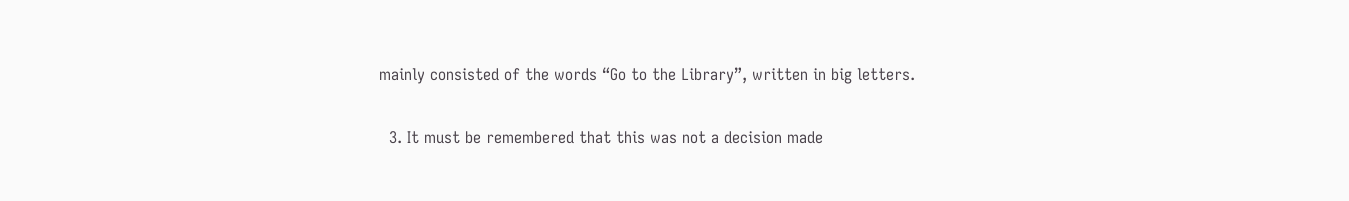mainly consisted of the words “Go to the Library”, written in big letters.

  3. It must be remembered that this was not a decision made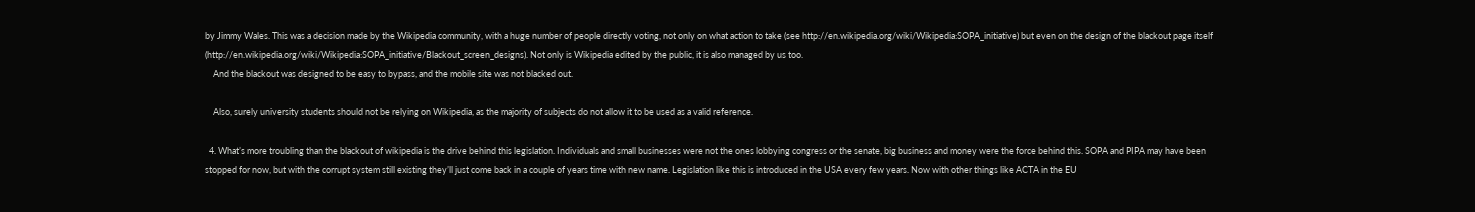by Jimmy Wales. This was a decision made by the Wikipedia community, with a huge number of people directly voting, not only on what action to take (see http://en.wikipedia.org/wiki/Wikipedia:SOPA_initiative) but even on the design of the blackout page itself (http://en.wikipedia.org/wiki/Wikipedia:SOPA_initiative/Blackout_screen_designs). Not only is Wikipedia edited by the public, it is also managed by us too.
    And the blackout was designed to be easy to bypass, and the mobile site was not blacked out.

    Also, surely university students should not be relying on Wikipedia, as the majority of subjects do not allow it to be used as a valid reference.

  4. What’s more troubling than the blackout of wikipedia is the drive behind this legislation. Individuals and small businesses were not the ones lobbying congress or the senate, big business and money were the force behind this. SOPA and PIPA may have been stopped for now, but with the corrupt system still existing they’ll just come back in a couple of years time with new name. Legislation like this is introduced in the USA every few years. Now with other things like ACTA in the EU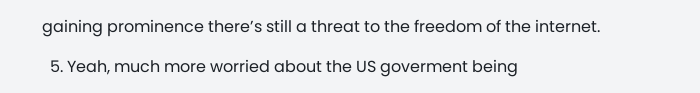gaining prominence there’s still a threat to the freedom of the internet.

  5. Yeah, much more worried about the US goverment being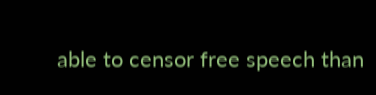able to censor free speech than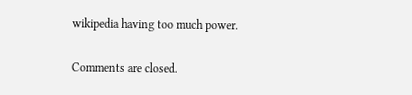wikipedia having too much power.

Comments are closed.